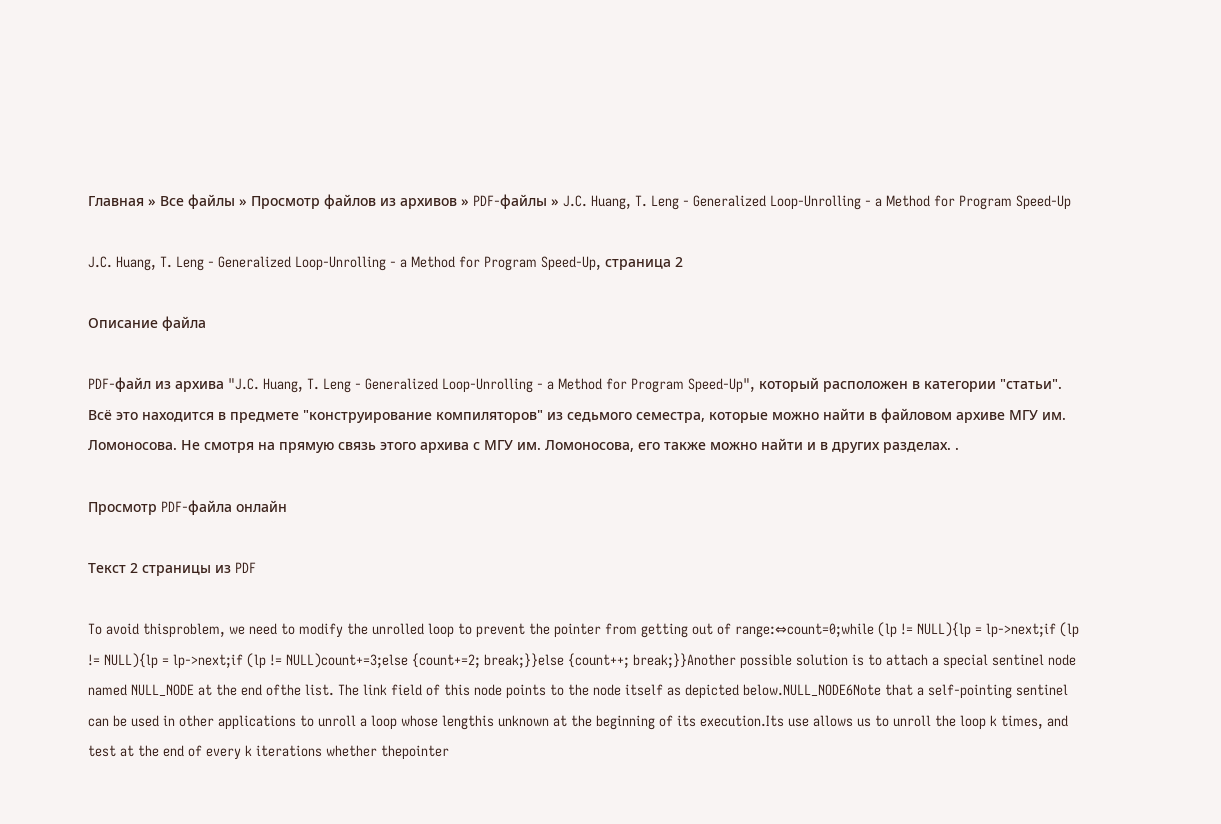Главная » Все файлы » Просмотр файлов из архивов » PDF-файлы » J.C. Huang, T. Leng - Generalized Loop-Unrolling - a Method for Program Speed-Up

J.C. Huang, T. Leng - Generalized Loop-Unrolling - a Method for Program Speed-Up, страница 2

Описание файла

PDF-файл из архива "J.C. Huang, T. Leng - Generalized Loop-Unrolling - a Method for Program Speed-Up", который расположен в категории "статьи". Всё это находится в предмете "конструирование компиляторов" из седьмого семестра, которые можно найти в файловом архиве МГУ им. Ломоносова. Не смотря на прямую связь этого архива с МГУ им. Ломоносова, его также можно найти и в других разделах. .

Просмотр PDF-файла онлайн

Текст 2 страницы из PDF

To avoid thisproblem, we need to modify the unrolled loop to prevent the pointer from getting out of range:⇔count=0;while (lp != NULL){lp = lp->next;if (lp != NULL){lp = lp->next;if (lp != NULL)count+=3;else {count+=2; break;}}else {count++; break;}}Another possible solution is to attach a special sentinel node named NULL_NODE at the end ofthe list. The link field of this node points to the node itself as depicted below.NULL_NODE6Note that a self-pointing sentinel can be used in other applications to unroll a loop whose lengthis unknown at the beginning of its execution.Its use allows us to unroll the loop k times, and test at the end of every k iterations whether thepointer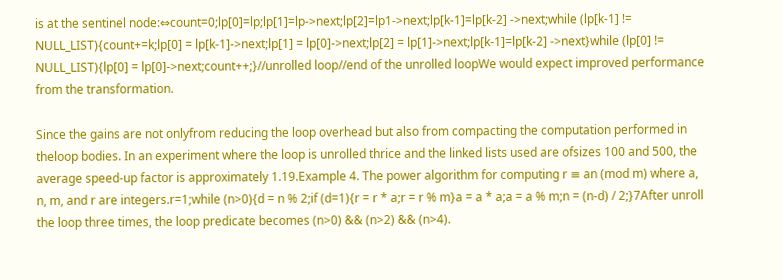is at the sentinel node:⇔count=0;lp[0]=lp;lp[1]=lp->next;lp[2]=lp1->next;lp[k-1]=lp[k-2] ->next;while (lp[k-1] != NULL_LIST){count+=k;lp[0] = lp[k-1]->next;lp[1] = lp[0]->next;lp[2] = lp[1]->next;lp[k-1]=lp[k-2] ->next}while (lp[0] != NULL_LIST){lp[0] = lp[0]->next;count++;}//unrolled loop//end of the unrolled loopWe would expect improved performance from the transformation.

Since the gains are not onlyfrom reducing the loop overhead but also from compacting the computation performed in theloop bodies. In an experiment where the loop is unrolled thrice and the linked lists used are ofsizes 100 and 500, the average speed-up factor is approximately 1.19.Example 4. The power algorithm for computing r ≡ an (mod m) where a, n, m, and r are integers.r=1;while (n>0){d = n % 2;if (d=1){r = r * a;r = r % m}a = a * a;a = a % m;n = (n-d) / 2;}7After unroll the loop three times, the loop predicate becomes (n>0) && (n>2) && (n>4).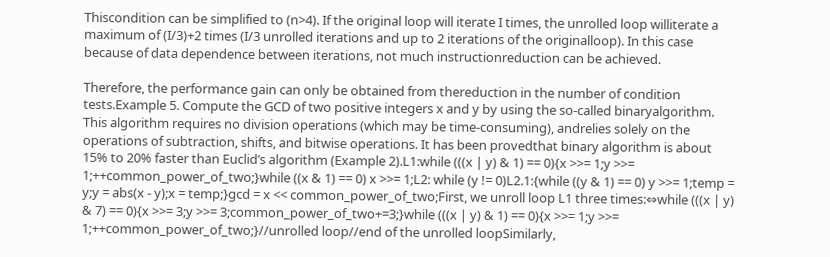Thiscondition can be simplified to (n>4). If the original loop will iterate I times, the unrolled loop williterate a maximum of (I/3)+2 times (I/3 unrolled iterations and up to 2 iterations of the originalloop). In this case because of data dependence between iterations, not much instructionreduction can be achieved.

Therefore, the performance gain can only be obtained from thereduction in the number of condition tests.Example 5. Compute the GCD of two positive integers x and y by using the so-called binaryalgorithm. This algorithm requires no division operations (which may be time-consuming), andrelies solely on the operations of subtraction, shifts, and bitwise operations. It has been provedthat binary algorithm is about 15% to 20% faster than Euclid’s algorithm (Example 2).L1:while (((x | y) & 1) == 0){x >>= 1;y >>= 1;++common_power_of_two;}while ((x & 1) == 0) x >>= 1;L2: while (y != 0)L2.1:{while ((y & 1) == 0) y >>= 1;temp = y;y = abs(x - y);x = temp;}gcd = x << common_power_of_two;First, we unroll loop L1 three times:⇔while (((x | y) & 7) == 0){x >>= 3;y >>= 3;common_power_of_two+=3;}while (((x | y) & 1) == 0){x >>= 1;y >>= 1;++common_power_of_two;}//unrolled loop//end of the unrolled loopSimilarly,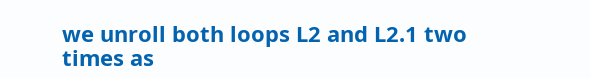we unroll both loops L2 and L2.1 two times as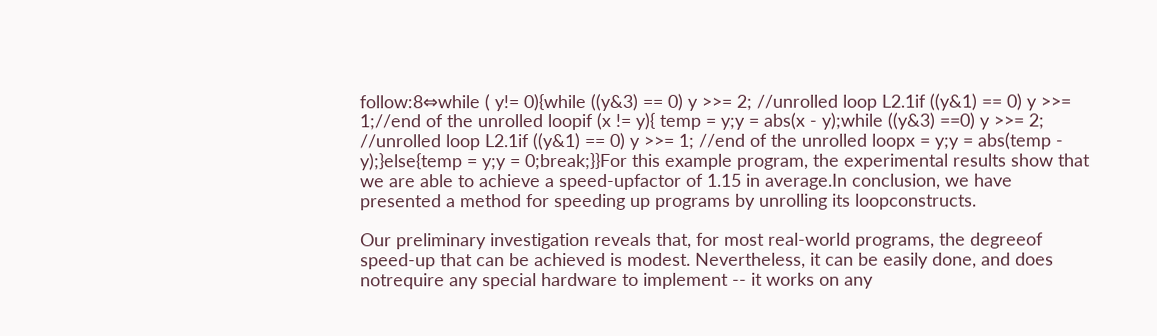follow:8⇔while ( y!= 0){while ((y&3) == 0) y >>= 2; //unrolled loop L2.1if ((y&1) == 0) y >>= 1;//end of the unrolled loopif (x != y){ temp = y;y = abs(x - y);while ((y&3) ==0) y >>= 2; //unrolled loop L2.1if ((y&1) == 0) y >>= 1; //end of the unrolled loopx = y;y = abs(temp - y);}else{temp = y;y = 0;break;}}For this example program, the experimental results show that we are able to achieve a speed-upfactor of 1.15 in average.In conclusion, we have presented a method for speeding up programs by unrolling its loopconstructs.

Our preliminary investigation reveals that, for most real-world programs, the degreeof speed-up that can be achieved is modest. Nevertheless, it can be easily done, and does notrequire any special hardware to implement -- it works on any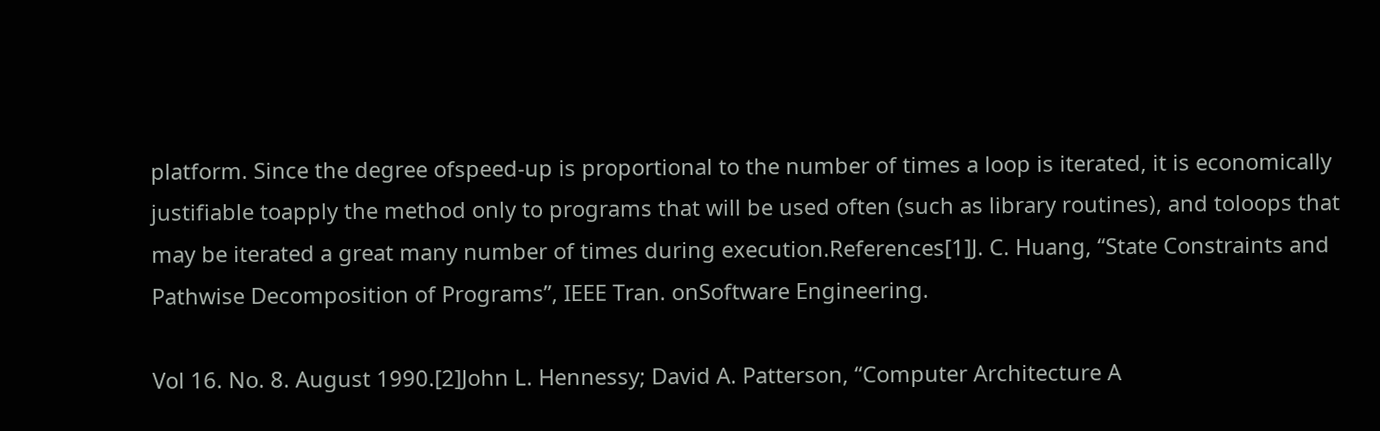platform. Since the degree ofspeed-up is proportional to the number of times a loop is iterated, it is economically justifiable toapply the method only to programs that will be used often (such as library routines), and toloops that may be iterated a great many number of times during execution.References[1]J. C. Huang, “State Constraints and Pathwise Decomposition of Programs”, IEEE Tran. onSoftware Engineering.

Vol 16. No. 8. August 1990.[2]John L. Hennessy; David A. Patterson, “Computer Architecture A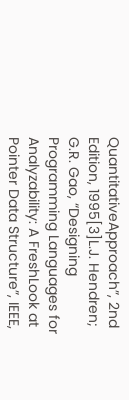QuantitativeApproach”, 2nd Edition, 1995[3]L.J. Hendren; G.R. Gao, “Designing Programming Languages for Analyzability: A FreshLook at Pointer Data Structure”, IEEE,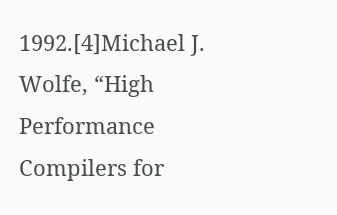1992.[4]Michael J. Wolfe, “High Performance Compilers for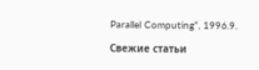Parallel Computing”, 1996.9.

Свежие статьи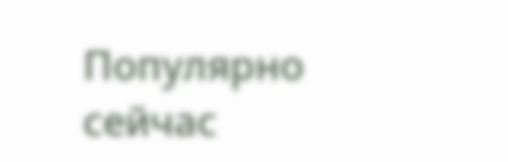Популярно сейчас